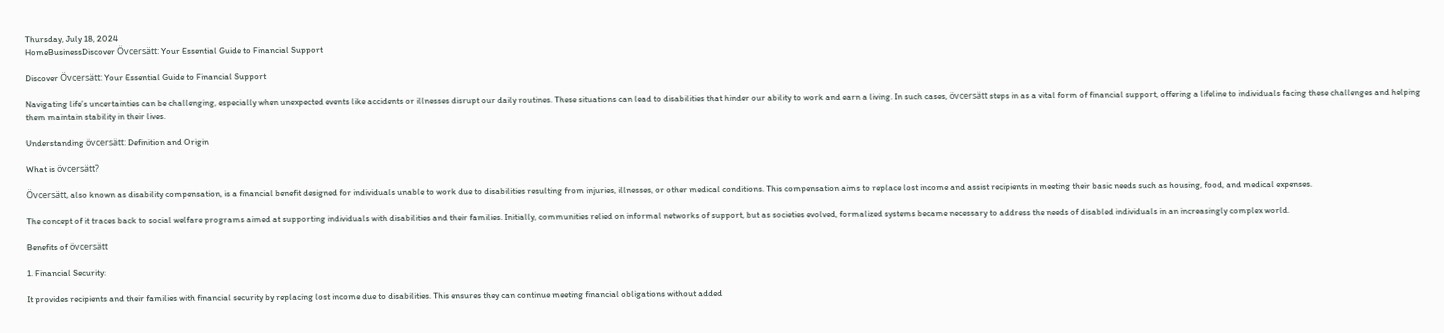Thursday, July 18, 2024
HomeBusinessDiscover Övcersätt: Your Essential Guide to Financial Support

Discover Övcersätt: Your Essential Guide to Financial Support

Navigating life’s uncertainties can be challenging, especially when unexpected events like accidents or illnesses disrupt our daily routines. These situations can lead to disabilities that hinder our ability to work and earn a living. In such cases, övcersätt steps in as a vital form of financial support, offering a lifeline to individuals facing these challenges and helping them maintain stability in their lives.

Understanding övcersätt: Definition and Origin

What is övcersätt?

Övcersätt, also known as disability compensation, is a financial benefit designed for individuals unable to work due to disabilities resulting from injuries, illnesses, or other medical conditions. This compensation aims to replace lost income and assist recipients in meeting their basic needs such as housing, food, and medical expenses.

The concept of it traces back to social welfare programs aimed at supporting individuals with disabilities and their families. Initially, communities relied on informal networks of support, but as societies evolved, formalized systems became necessary to address the needs of disabled individuals in an increasingly complex world.

Benefits of övcersätt

1. Financial Security:

It provides recipients and their families with financial security by replacing lost income due to disabilities. This ensures they can continue meeting financial obligations without added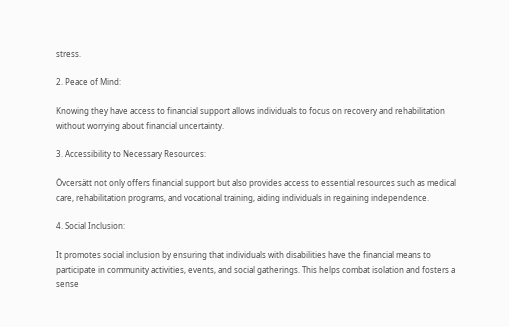stress.

2. Peace of Mind:

Knowing they have access to financial support allows individuals to focus on recovery and rehabilitation without worrying about financial uncertainty.

3. Accessibility to Necessary Resources:

Övcersätt not only offers financial support but also provides access to essential resources such as medical care, rehabilitation programs, and vocational training, aiding individuals in regaining independence.

4. Social Inclusion:

It promotes social inclusion by ensuring that individuals with disabilities have the financial means to participate in community activities, events, and social gatherings. This helps combat isolation and fosters a sense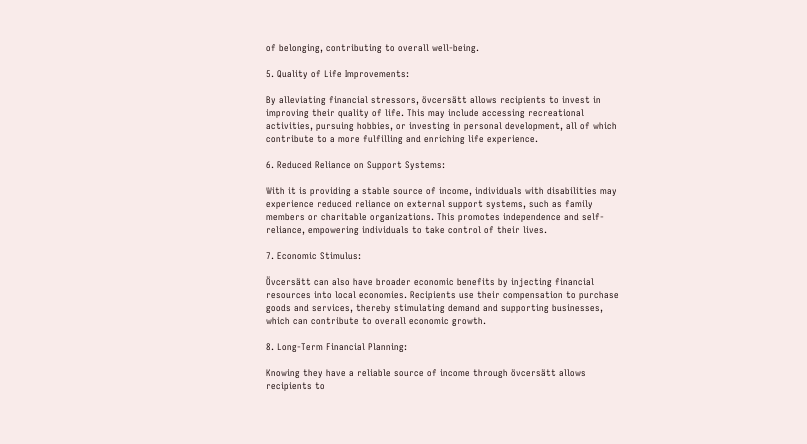of belonging, contributing to overall well-being.

5. Quality of Life Improvements:

By alleviating financial stressors, övcersätt allows recipients to invest in improving their quality of life. This may include accessing recreational activities, pursuing hobbies, or investing in personal development, all of which contribute to a more fulfilling and enriching life experience.

6. Reduced Reliance on Support Systems:

With it is providing a stable source of income, individuals with disabilities may experience reduced reliance on external support systems, such as family members or charitable organizations. This promotes independence and self-reliance, empowering individuals to take control of their lives.

7. Economic Stimulus:

Övcersätt can also have broader economic benefits by injecting financial resources into local economies. Recipients use their compensation to purchase goods and services, thereby stimulating demand and supporting businesses, which can contribute to overall economic growth.

8. Long-Term Financial Planning:

Knowing they have a reliable source of income through övcersätt allows recipients to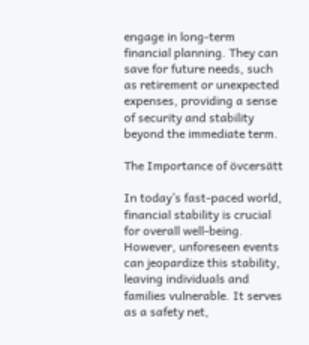engage in long-term financial planning. They can save for future needs, such as retirement or unexpected expenses, providing a sense of security and stability beyond the immediate term.

The Importance of övcersätt

In today’s fast-paced world, financial stability is crucial for overall well-being. However, unforeseen events can jeopardize this stability, leaving individuals and families vulnerable. It serves as a safety net,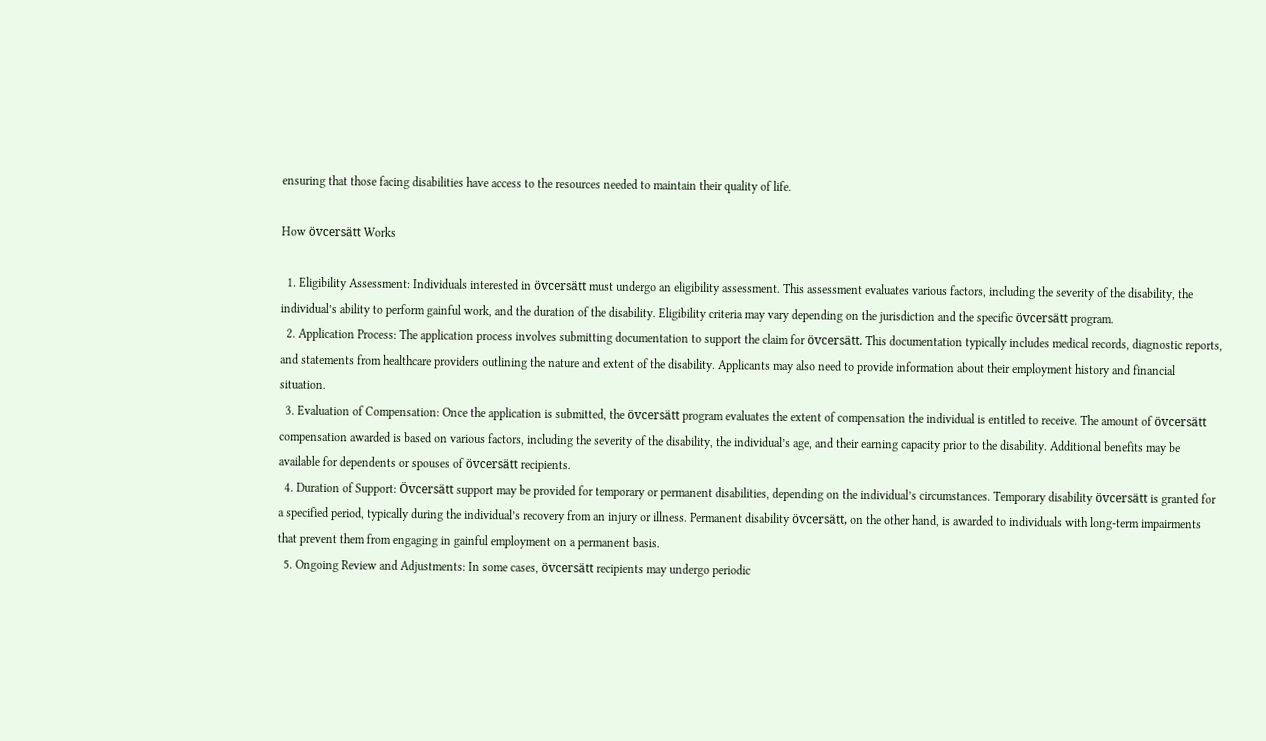ensuring that those facing disabilities have access to the resources needed to maintain their quality of life.

How övcersätt Works

  1. Eligibility Assessment: Individuals interested in övcersätt must undergo an eligibility assessment. This assessment evaluates various factors, including the severity of the disability, the individual’s ability to perform gainful work, and the duration of the disability. Eligibility criteria may vary depending on the jurisdiction and the specific övcersätt program.
  2. Application Process: The application process involves submitting documentation to support the claim for övcersätt. This documentation typically includes medical records, diagnostic reports, and statements from healthcare providers outlining the nature and extent of the disability. Applicants may also need to provide information about their employment history and financial situation.
  3. Evaluation of Compensation: Once the application is submitted, the övcersätt program evaluates the extent of compensation the individual is entitled to receive. The amount of övcersätt compensation awarded is based on various factors, including the severity of the disability, the individual’s age, and their earning capacity prior to the disability. Additional benefits may be available for dependents or spouses of övcersätt recipients.
  4. Duration of Support: Övcersätt support may be provided for temporary or permanent disabilities, depending on the individual’s circumstances. Temporary disability övcersätt is granted for a specified period, typically during the individual’s recovery from an injury or illness. Permanent disability övcersätt, on the other hand, is awarded to individuals with long-term impairments that prevent them from engaging in gainful employment on a permanent basis.
  5. Ongoing Review and Adjustments: In some cases, övcersätt recipients may undergo periodic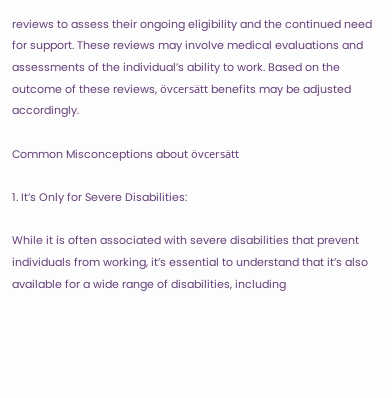reviews to assess their ongoing eligibility and the continued need for support. These reviews may involve medical evaluations and assessments of the individual’s ability to work. Based on the outcome of these reviews, övcersätt benefits may be adjusted accordingly.

Common Misconceptions about övcersätt

1. It’s Only for Severe Disabilities:

While it is often associated with severe disabilities that prevent individuals from working, it’s essential to understand that it’s also available for a wide range of disabilities, including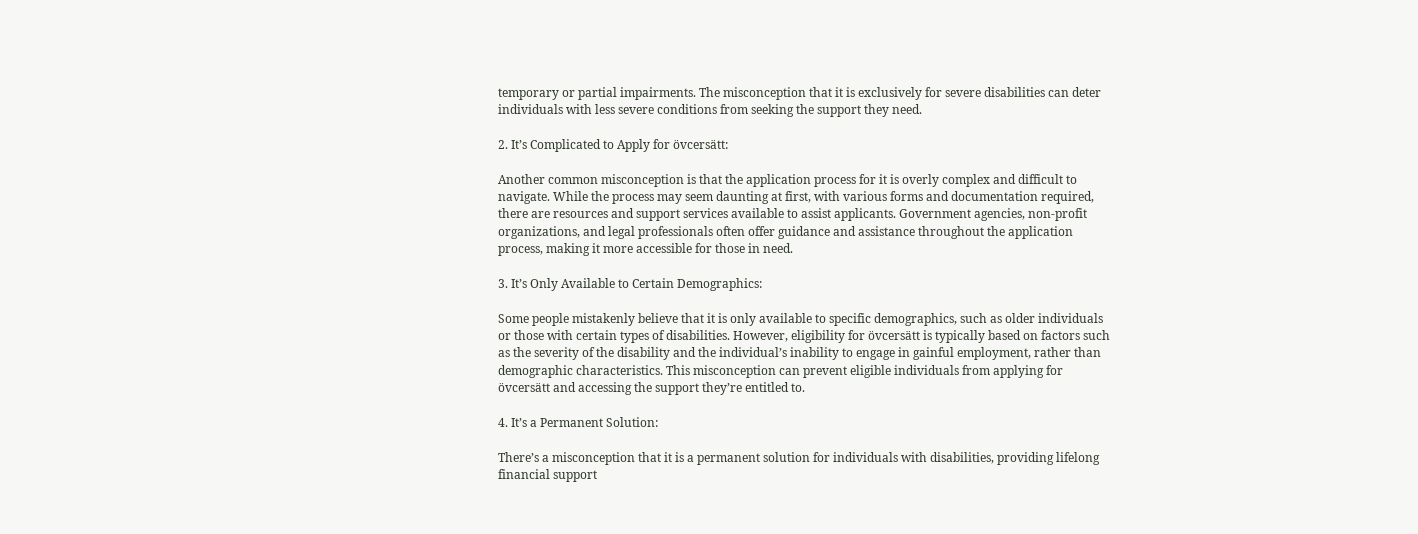temporary or partial impairments. The misconception that it is exclusively for severe disabilities can deter individuals with less severe conditions from seeking the support they need.

2. It’s Complicated to Apply for övcersätt:

Another common misconception is that the application process for it is overly complex and difficult to navigate. While the process may seem daunting at first, with various forms and documentation required, there are resources and support services available to assist applicants. Government agencies, non-profit organizations, and legal professionals often offer guidance and assistance throughout the application process, making it more accessible for those in need.

3. It’s Only Available to Certain Demographics:

Some people mistakenly believe that it is only available to specific demographics, such as older individuals or those with certain types of disabilities. However, eligibility for övcersätt is typically based on factors such as the severity of the disability and the individual’s inability to engage in gainful employment, rather than demographic characteristics. This misconception can prevent eligible individuals from applying for övcersätt and accessing the support they’re entitled to.

4. It’s a Permanent Solution:

There’s a misconception that it is a permanent solution for individuals with disabilities, providing lifelong financial support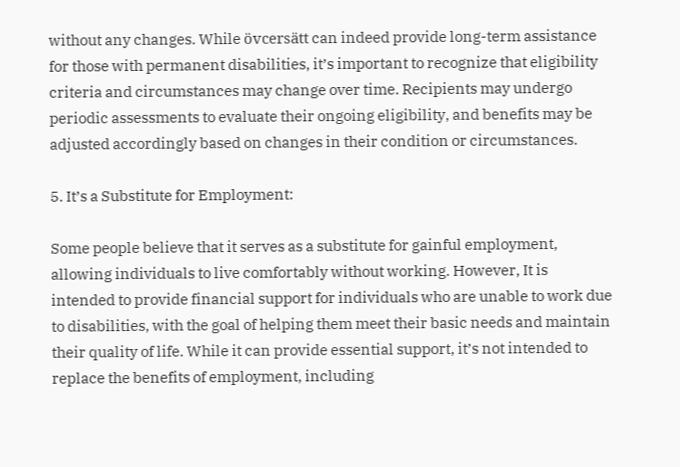without any changes. While övcersätt can indeed provide long-term assistance for those with permanent disabilities, it’s important to recognize that eligibility criteria and circumstances may change over time. Recipients may undergo periodic assessments to evaluate their ongoing eligibility, and benefits may be adjusted accordingly based on changes in their condition or circumstances.

5. It’s a Substitute for Employment:

Some people believe that it serves as a substitute for gainful employment, allowing individuals to live comfortably without working. However, It is intended to provide financial support for individuals who are unable to work due to disabilities, with the goal of helping them meet their basic needs and maintain their quality of life. While it can provide essential support, it’s not intended to replace the benefits of employment, including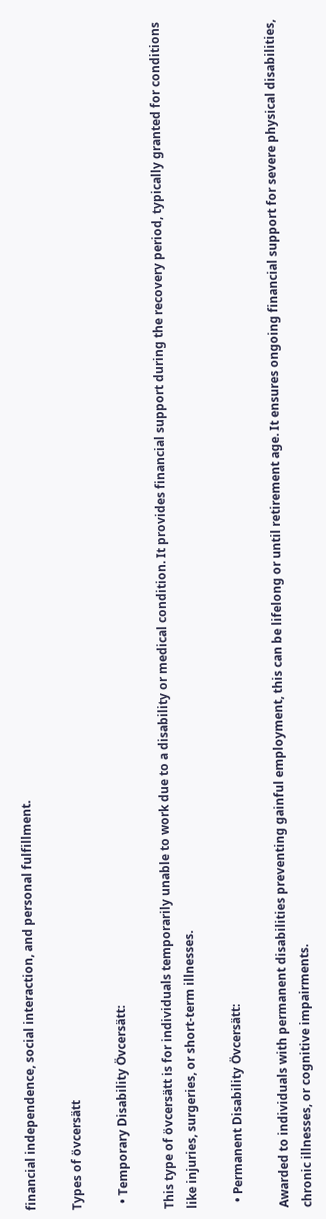financial independence, social interaction, and personal fulfillment.

Types of övcersätt

  • Temporary Disability Övcersätt:

This type of övcersätt is for individuals temporarily unable to work due to a disability or medical condition. It provides financial support during the recovery period, typically granted for conditions like injuries, surgeries, or short-term illnesses.

  • Permanent Disability Övcersätt:

Awarded to individuals with permanent disabilities preventing gainful employment, this can be lifelong or until retirement age. It ensures ongoing financial support for severe physical disabilities, chronic illnesses, or cognitive impairments.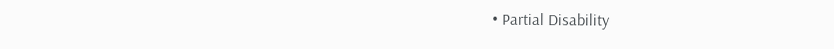• Partial Disability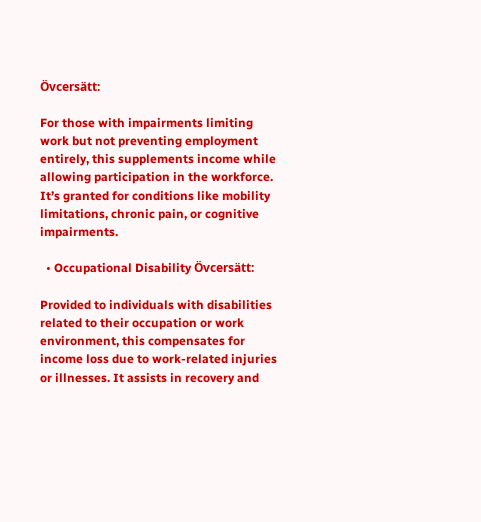Övcersätt:

For those with impairments limiting work but not preventing employment entirely, this supplements income while allowing participation in the workforce. It’s granted for conditions like mobility limitations, chronic pain, or cognitive impairments.

  • Occupational Disability Övcersätt:

Provided to individuals with disabilities related to their occupation or work environment, this compensates for income loss due to work-related injuries or illnesses. It assists in recovery and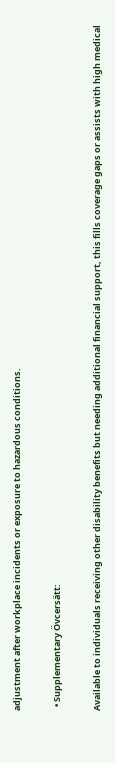adjustment after workplace incidents or exposure to hazardous conditions.

  • Supplementary Övcersätt:

Available to individuals receiving other disability benefits but needing additional financial support, this fills coverage gaps or assists with high medical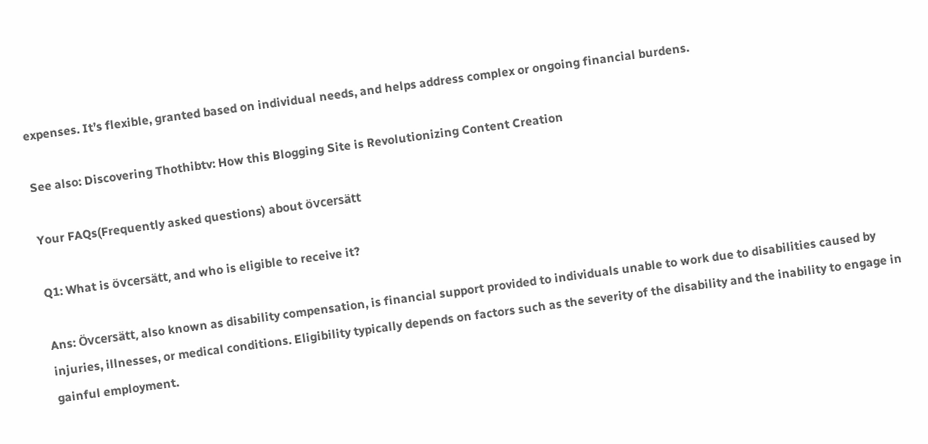expenses. It’s flexible, granted based on individual needs, and helps address complex or ongoing financial burdens.

See also: Discovering Thothibtv: How this Blogging Site is Revolutionizing Content Creation

Your FAQs(Frequently asked questions) about övcersätt

Q1: What is övcersätt, and who is eligible to receive it?

Ans: Övcersätt, also known as disability compensation, is financial support provided to individuals unable to work due to disabilities caused by injuries, illnesses, or medical conditions. Eligibility typically depends on factors such as the severity of the disability and the inability to engage in gainful employment.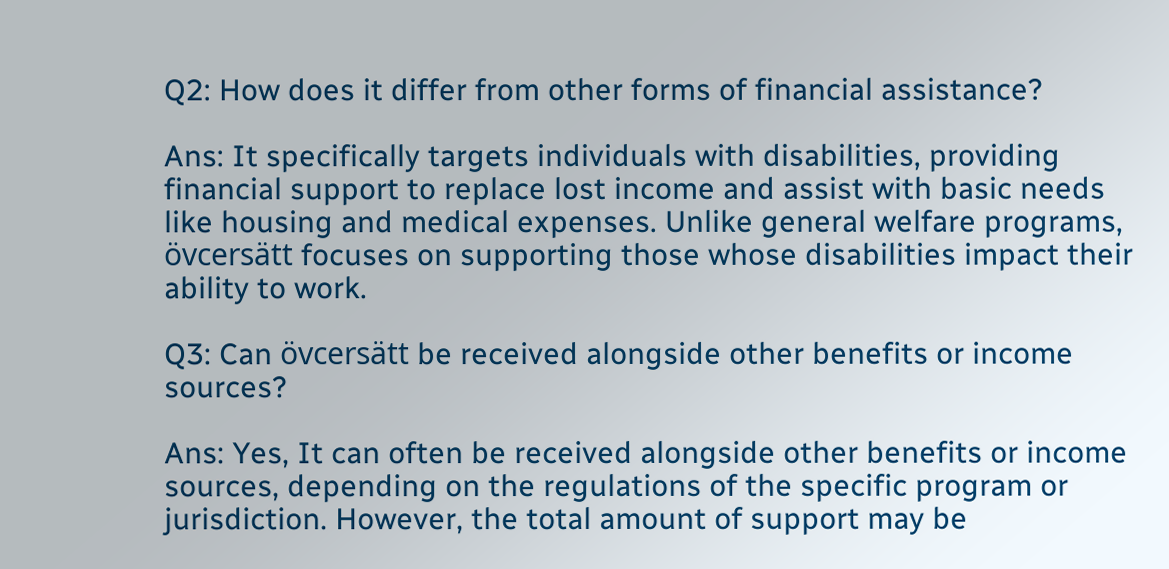Q2: How does it differ from other forms of financial assistance?

Ans: It specifically targets individuals with disabilities, providing financial support to replace lost income and assist with basic needs like housing and medical expenses. Unlike general welfare programs, övcersätt focuses on supporting those whose disabilities impact their ability to work.

Q3: Can övcersätt be received alongside other benefits or income sources?

Ans: Yes, It can often be received alongside other benefits or income sources, depending on the regulations of the specific program or jurisdiction. However, the total amount of support may be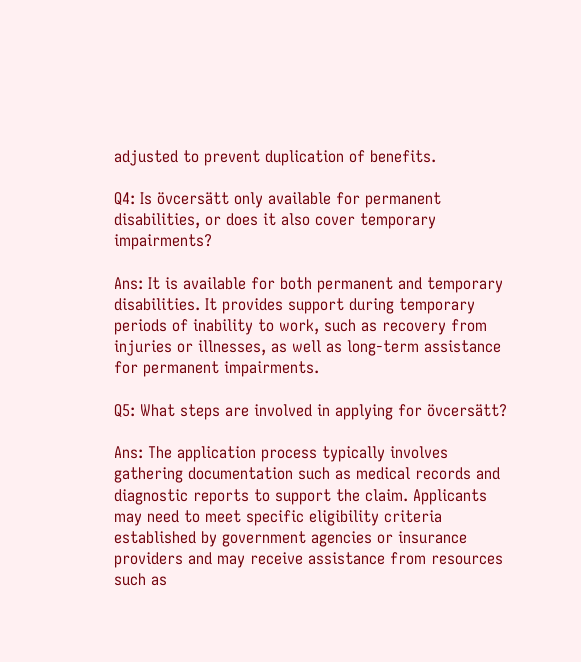adjusted to prevent duplication of benefits.

Q4: Is övcersätt only available for permanent disabilities, or does it also cover temporary impairments?

Ans: It is available for both permanent and temporary disabilities. It provides support during temporary periods of inability to work, such as recovery from injuries or illnesses, as well as long-term assistance for permanent impairments.

Q5: What steps are involved in applying for övcersätt?

Ans: The application process typically involves gathering documentation such as medical records and diagnostic reports to support the claim. Applicants may need to meet specific eligibility criteria established by government agencies or insurance providers and may receive assistance from resources such as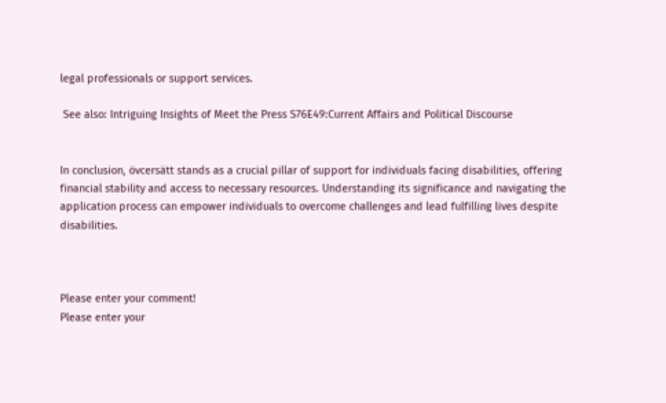legal professionals or support services.

 See also: Intriguing Insights of Meet the Press S76E49:Current Affairs and Political Discourse


In conclusion, övcersätt stands as a crucial pillar of support for individuals facing disabilities, offering financial stability and access to necessary resources. Understanding its significance and navigating the application process can empower individuals to overcome challenges and lead fulfilling lives despite disabilities.



Please enter your comment!
Please enter your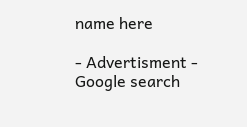name here

- Advertisment -
Google search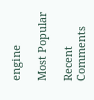engine

Most Popular

Recent Comments